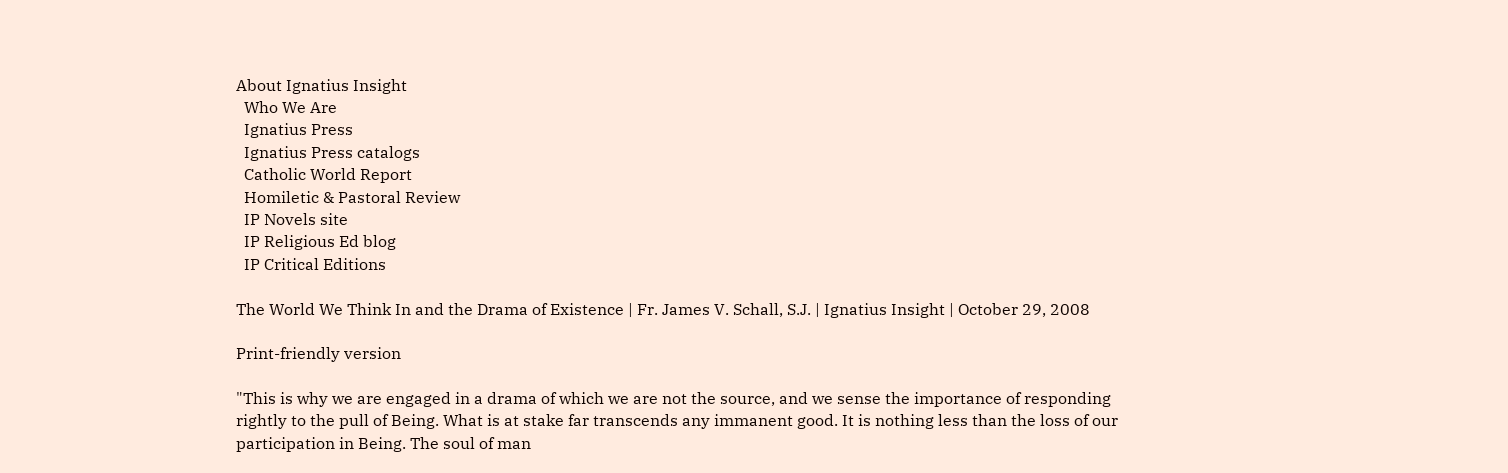About Ignatius Insight
  Who We Are
  Ignatius Press
  Ignatius Press catalogs
  Catholic World Report
  Homiletic & Pastoral Review
  IP Novels site
  IP Religious Ed blog
  IP Critical Editions

The World We Think In and the Drama of Existence | Fr. James V. Schall, S.J. | Ignatius Insight | October 29, 2008

Print-friendly version

"This is why we are engaged in a drama of which we are not the source, and we sense the importance of responding rightly to the pull of Being. What is at stake far transcends any immanent good. It is nothing less than the loss of our participation in Being. The soul of man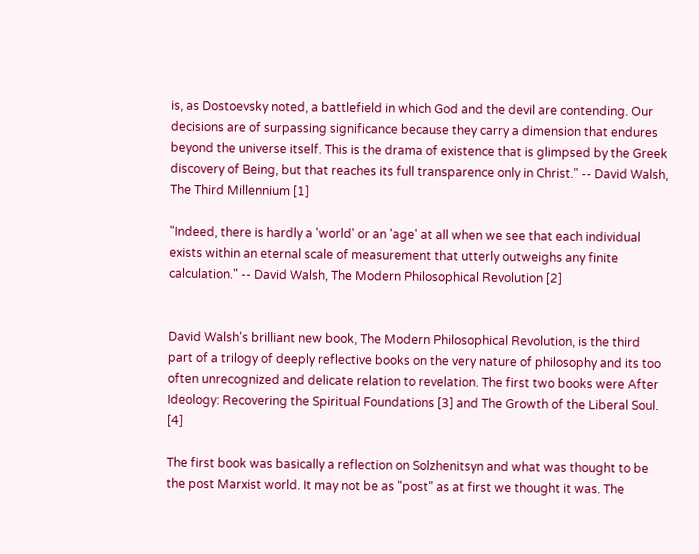is, as Dostoevsky noted, a battlefield in which God and the devil are contending. Our decisions are of surpassing significance because they carry a dimension that endures beyond the universe itself. This is the drama of existence that is glimpsed by the Greek discovery of Being, but that reaches its full transparence only in Christ." -- David Walsh, The Third Millennium [1]

"Indeed, there is hardly a 'world' or an 'age' at all when we see that each individual exists within an eternal scale of measurement that utterly outweighs any finite calculation." -- David Walsh, The Modern Philosophical Revolution [2]


David Walsh's brilliant new book, The Modern Philosophical Revolution, is the third part of a trilogy of deeply reflective books on the very nature of philosophy and its too often unrecognized and delicate relation to revelation. The first two books were After Ideology: Recovering the Spiritual Foundations [3] and The Growth of the Liberal Soul. [4]

The first book was basically a reflection on Solzhenitsyn and what was thought to be the post Marxist world. It may not be as "post" as at first we thought it was. The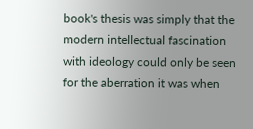book's thesis was simply that the modern intellectual fascination with ideology could only be seen for the aberration it was when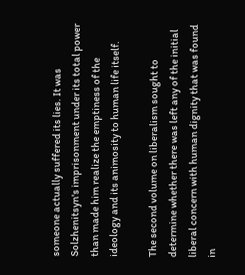someone actually suffered its lies. It was Solzhenitsyn's imprisonment under its total power than made him realize the emptiness of the ideology and its animosity to human life itself.

The second volume on liberalism sought to determine whether there was left any of the initial liberal concern with human dignity that was found in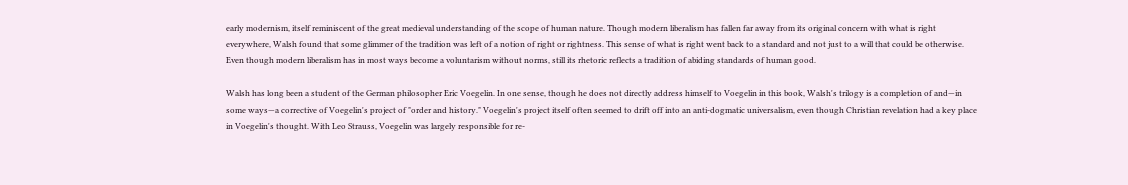early modernism, itself reminiscent of the great medieval understanding of the scope of human nature. Though modern liberalism has fallen far away from its original concern with what is right everywhere, Walsh found that some glimmer of the tradition was left of a notion of right or rightness. This sense of what is right went back to a standard and not just to a will that could be otherwise. Even though modern liberalism has in most ways become a voluntarism without norms, still its rhetoric reflects a tradition of abiding standards of human good.

Walsh has long been a student of the German philosopher Eric Voegelin. In one sense, though he does not directly address himself to Voegelin in this book, Walsh's trilogy is a completion of and—in some ways—a corrective of Voegelin's project of "order and history." Voegelin's project itself often seemed to drift off into an anti-dogmatic universalism, even though Christian revelation had a key place in Voegelin's thought. With Leo Strauss, Voegelin was largely responsible for re-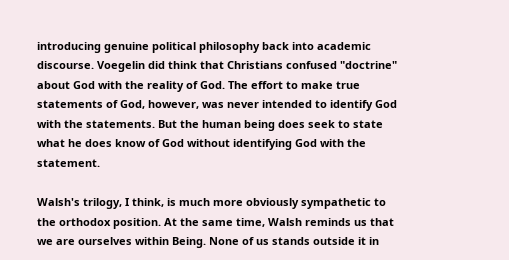introducing genuine political philosophy back into academic discourse. Voegelin did think that Christians confused "doctrine" about God with the reality of God. The effort to make true statements of God, however, was never intended to identify God with the statements. But the human being does seek to state what he does know of God without identifying God with the statement.

Walsh's trilogy, I think, is much more obviously sympathetic to the orthodox position. At the same time, Walsh reminds us that we are ourselves within Being. None of us stands outside it in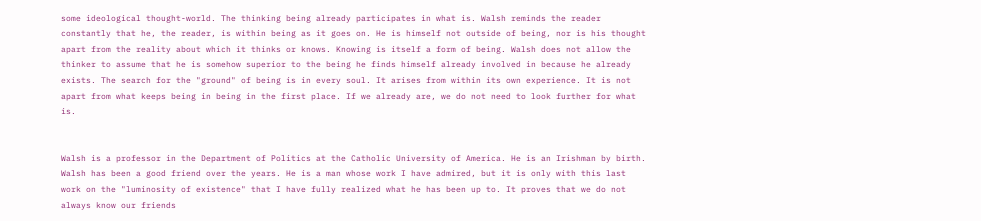some ideological thought-world. The thinking being already participates in what is. Walsh reminds the reader constantly that he, the reader, is within being as it goes on. He is himself not outside of being, nor is his thought apart from the reality about which it thinks or knows. Knowing is itself a form of being. Walsh does not allow the thinker to assume that he is somehow superior to the being he finds himself already involved in because he already exists. The search for the "ground" of being is in every soul. It arises from within its own experience. It is not apart from what keeps being in being in the first place. If we already are, we do not need to look further for what is.


Walsh is a professor in the Department of Politics at the Catholic University of America. He is an Irishman by birth. Walsh has been a good friend over the years. He is a man whose work I have admired, but it is only with this last work on the "luminosity of existence" that I have fully realized what he has been up to. It proves that we do not always know our friends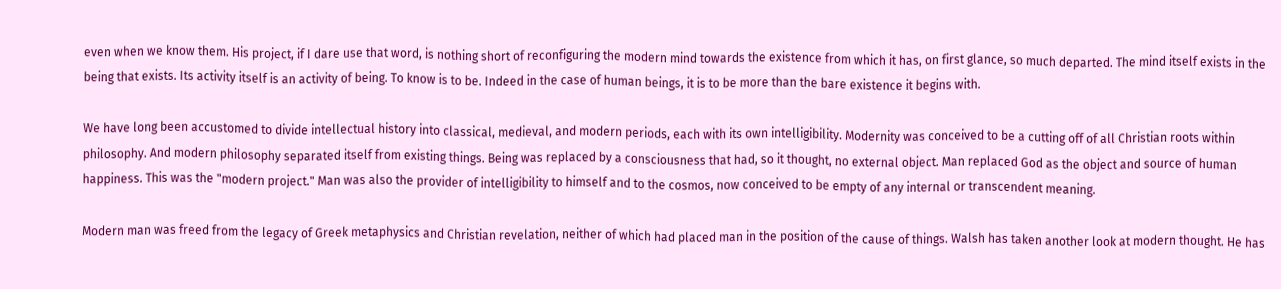even when we know them. His project, if I dare use that word, is nothing short of reconfiguring the modern mind towards the existence from which it has, on first glance, so much departed. The mind itself exists in the being that exists. Its activity itself is an activity of being. To know is to be. Indeed in the case of human beings, it is to be more than the bare existence it begins with.

We have long been accustomed to divide intellectual history into classical, medieval, and modern periods, each with its own intelligibility. Modernity was conceived to be a cutting off of all Christian roots within philosophy. And modern philosophy separated itself from existing things. Being was replaced by a consciousness that had, so it thought, no external object. Man replaced God as the object and source of human happiness. This was the "modern project." Man was also the provider of intelligibility to himself and to the cosmos, now conceived to be empty of any internal or transcendent meaning.

Modern man was freed from the legacy of Greek metaphysics and Christian revelation, neither of which had placed man in the position of the cause of things. Walsh has taken another look at modern thought. He has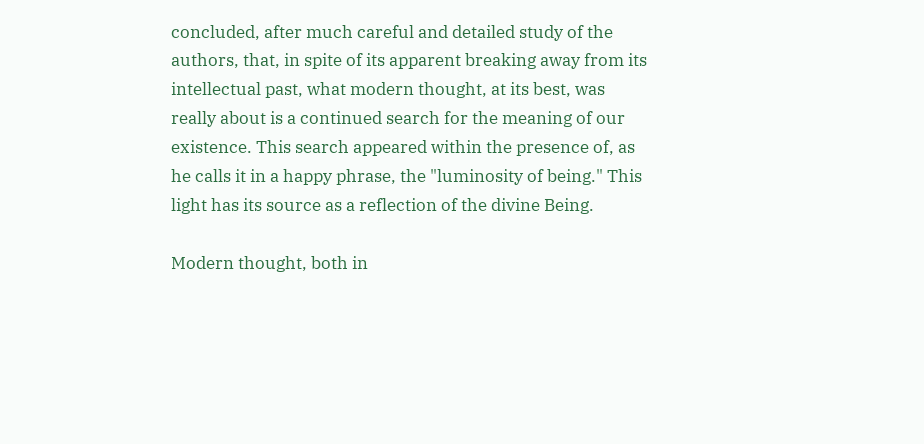concluded, after much careful and detailed study of the authors, that, in spite of its apparent breaking away from its intellectual past, what modern thought, at its best, was really about is a continued search for the meaning of our existence. This search appeared within the presence of, as he calls it in a happy phrase, the "luminosity of being." This light has its source as a reflection of the divine Being.

Modern thought, both in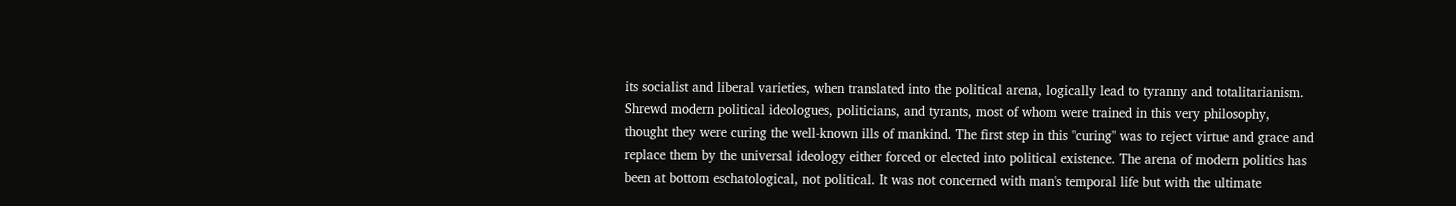its socialist and liberal varieties, when translated into the political arena, logically lead to tyranny and totalitarianism. Shrewd modern political ideologues, politicians, and tyrants, most of whom were trained in this very philosophy, thought they were curing the well-known ills of mankind. The first step in this "curing" was to reject virtue and grace and replace them by the universal ideology either forced or elected into political existence. The arena of modern politics has been at bottom eschatological, not political. It was not concerned with man's temporal life but with the ultimate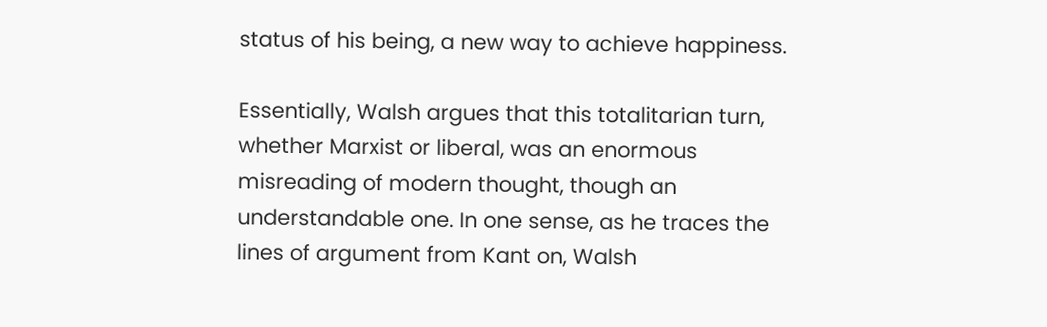status of his being, a new way to achieve happiness.

Essentially, Walsh argues that this totalitarian turn, whether Marxist or liberal, was an enormous misreading of modern thought, though an understandable one. In one sense, as he traces the lines of argument from Kant on, Walsh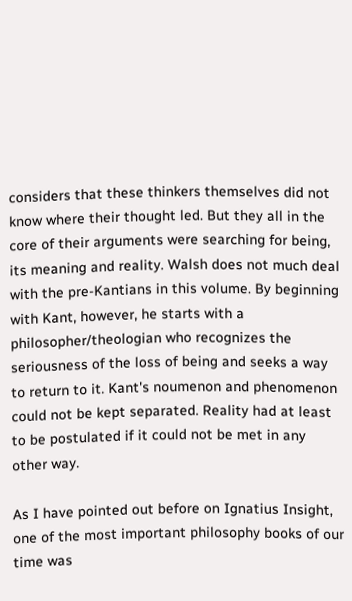considers that these thinkers themselves did not know where their thought led. But they all in the core of their arguments were searching for being, its meaning and reality. Walsh does not much deal with the pre-Kantians in this volume. By beginning with Kant, however, he starts with a philosopher/theologian who recognizes the seriousness of the loss of being and seeks a way to return to it. Kant's noumenon and phenomenon could not be kept separated. Reality had at least to be postulated if it could not be met in any other way.

As I have pointed out before on Ignatius Insight, one of the most important philosophy books of our time was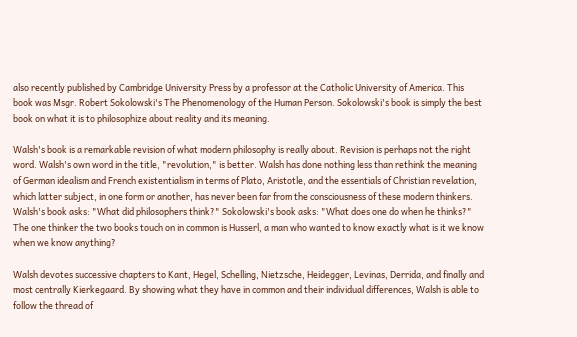also recently published by Cambridge University Press by a professor at the Catholic University of America. This book was Msgr. Robert Sokolowski's The Phenomenology of the Human Person. Sokolowski's book is simply the best book on what it is to philosophize about reality and its meaning.

Walsh's book is a remarkable revision of what modern philosophy is really about. Revision is perhaps not the right word. Walsh's own word in the title, "revolution," is better. Walsh has done nothing less than rethink the meaning of German idealism and French existentialism in terms of Plato, Aristotle, and the essentials of Christian revelation, which latter subject, in one form or another, has never been far from the consciousness of these modern thinkers. Walsh's book asks: "What did philosophers think?" Sokolowski's book asks: "What does one do when he thinks?" The one thinker the two books touch on in common is Husserl, a man who wanted to know exactly what is it we know when we know anything?

Walsh devotes successive chapters to Kant, Hegel, Schelling, Nietzsche, Heidegger, Levinas, Derrida, and finally and most centrally Kierkegaard. By showing what they have in common and their individual differences, Walsh is able to follow the thread of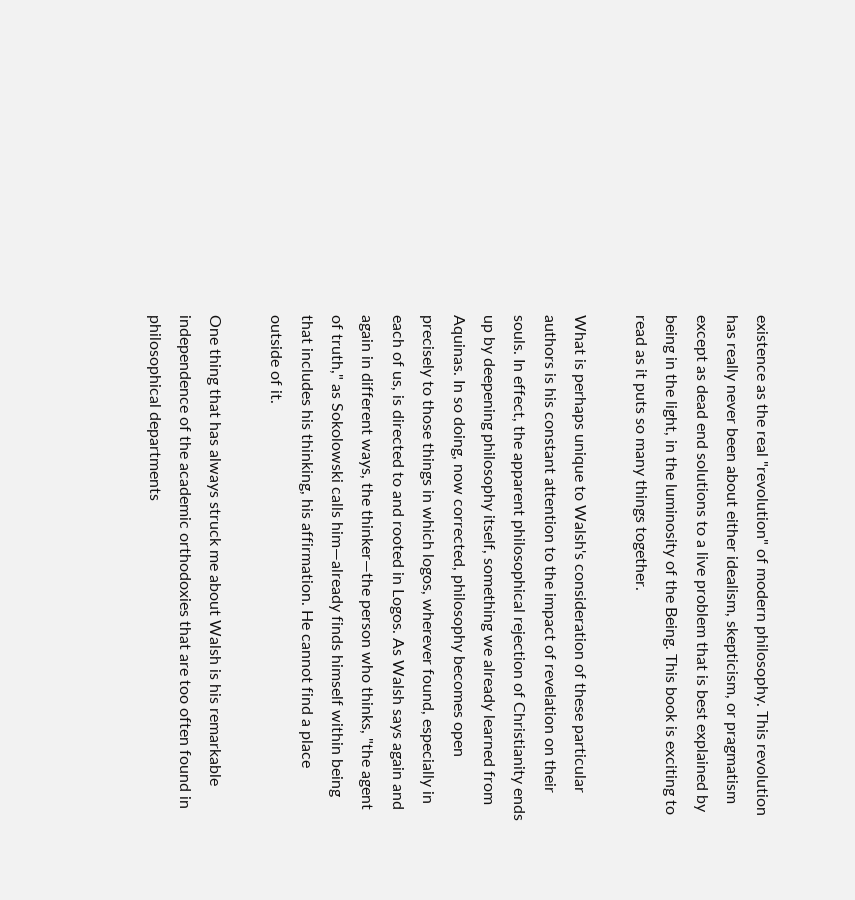existence as the real "revolution" of modern philosophy. This revolution has really never been about either idealism, skepticism, or pragmatism except as dead end solutions to a live problem that is best explained by being in the light, in the luminosity of the Being. This book is exciting to read as it puts so many things together.

What is perhaps unique to Walsh's consideration of these particular authors is his constant attention to the impact of revelation on their souls. In effect, the apparent philosophical rejection of Christianity ends up by deepening philosophy itself, something we already learned from Aquinas. In so doing, now corrected, philosophy becomes open precisely to those things in which logos, wherever found, especially in each of us, is directed to and rooted in Logos. As Walsh says again and again in different ways, the thinker—the person who thinks, "the agent of truth," as Sokolowski calls him—already finds himself within being that includes his thinking, his affirmation. He cannot find a place outside of it.

One thing that has always struck me about Walsh is his remarkable independence of the academic orthodoxies that are too often found in philosophical departments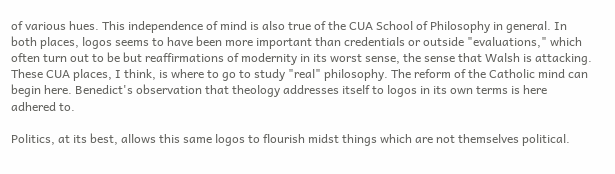of various hues. This independence of mind is also true of the CUA School of Philosophy in general. In both places, logos seems to have been more important than credentials or outside "evaluations," which often turn out to be but reaffirmations of modernity in its worst sense, the sense that Walsh is attacking. These CUA places, I think, is where to go to study "real" philosophy. The reform of the Catholic mind can begin here. Benedict's observation that theology addresses itself to logos in its own terms is here adhered to.

Politics, at its best, allows this same logos to flourish midst things which are not themselves political.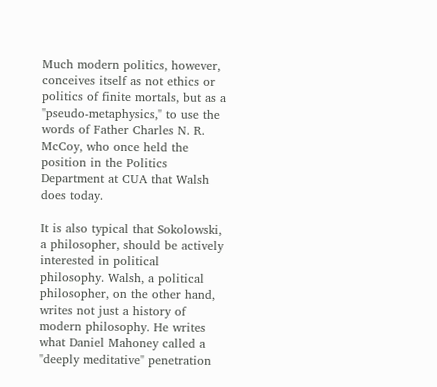Much modern politics, however, conceives itself as not ethics or politics of finite mortals, but as a "pseudo-metaphysics," to use the words of Father Charles N. R. McCoy, who once held the position in the Politics Department at CUA that Walsh does today.

It is also typical that Sokolowski, a philosopher, should be actively interested in political philosophy. Walsh, a political philosopher, on the other hand, writes not just a history of modern philosophy. He writes what Daniel Mahoney called a "deeply meditative" penetration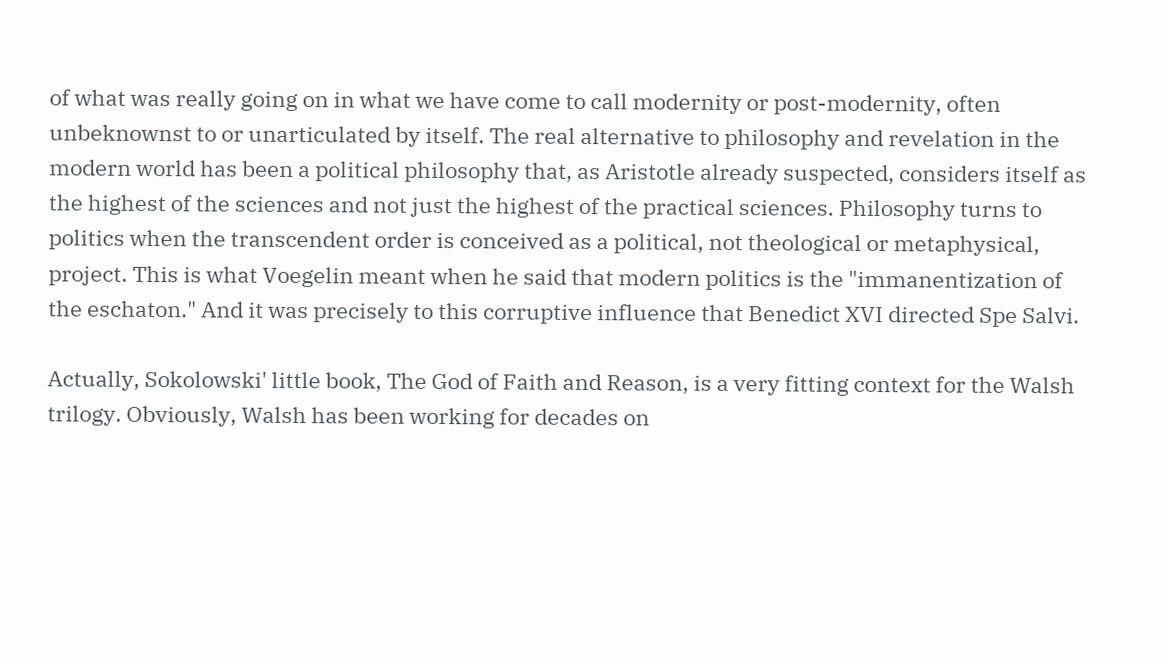of what was really going on in what we have come to call modernity or post-modernity, often unbeknownst to or unarticulated by itself. The real alternative to philosophy and revelation in the modern world has been a political philosophy that, as Aristotle already suspected, considers itself as the highest of the sciences and not just the highest of the practical sciences. Philosophy turns to politics when the transcendent order is conceived as a political, not theological or metaphysical, project. This is what Voegelin meant when he said that modern politics is the "immanentization of the eschaton." And it was precisely to this corruptive influence that Benedict XVI directed Spe Salvi.

Actually, Sokolowski' little book, The God of Faith and Reason, is a very fitting context for the Walsh trilogy. Obviously, Walsh has been working for decades on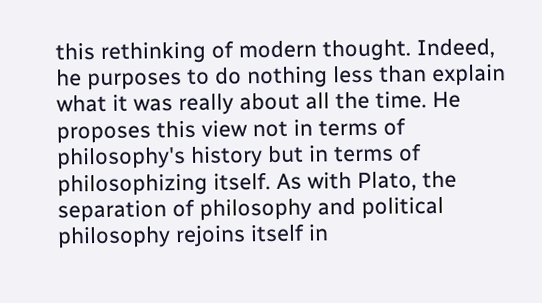this rethinking of modern thought. Indeed, he purposes to do nothing less than explain what it was really about all the time. He proposes this view not in terms of philosophy's history but in terms of philosophizing itself. As with Plato, the separation of philosophy and political philosophy rejoins itself in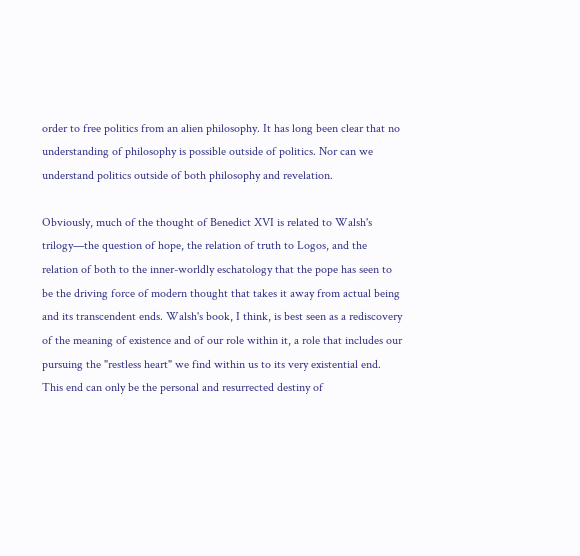order to free politics from an alien philosophy. It has long been clear that no understanding of philosophy is possible outside of politics. Nor can we understand politics outside of both philosophy and revelation.

Obviously, much of the thought of Benedict XVI is related to Walsh's trilogy—the question of hope, the relation of truth to Logos, and the relation of both to the inner-worldly eschatology that the pope has seen to be the driving force of modern thought that takes it away from actual being and its transcendent ends. Walsh's book, I think, is best seen as a rediscovery of the meaning of existence and of our role within it, a role that includes our pursuing the "restless heart" we find within us to its very existential end. This end can only be the personal and resurrected destiny of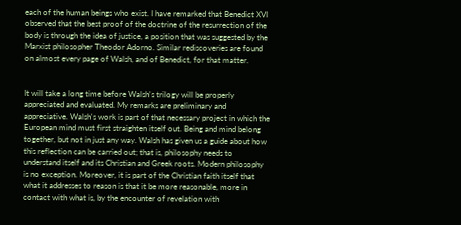each of the human beings who exist. I have remarked that Benedict XVI observed that the best proof of the doctrine of the resurrection of the body is through the idea of justice, a position that was suggested by the Marxist philosopher Theodor Adorno. Similar rediscoveries are found on almost every page of Walsh, and of Benedict, for that matter.


It will take a long time before Walsh's trilogy will be properly appreciated and evaluated. My remarks are preliminary and appreciative. Walsh's work is part of that necessary project in which the European mind must first straighten itself out. Being and mind belong together, but not in just any way. Walsh has given us a guide about how this reflection can be carried out; that is, philosophy needs to understand itself and its Christian and Greek roots. Modern philosophy is no exception. Moreover, it is part of the Christian faith itself that what it addresses to reason is that it be more reasonable, more in contact with what is, by the encounter of revelation with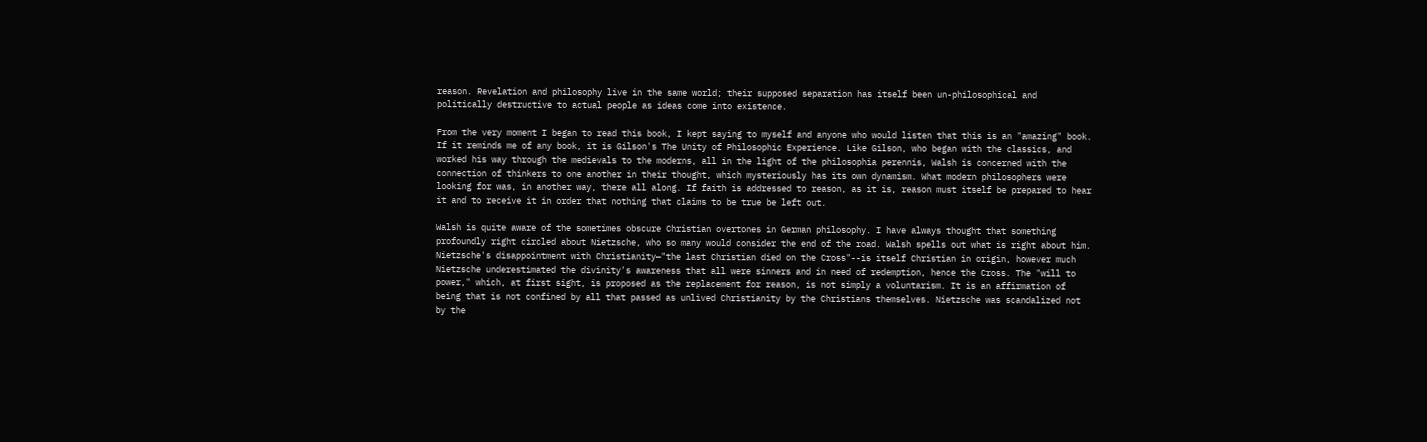reason. Revelation and philosophy live in the same world; their supposed separation has itself been un-philosophical and politically destructive to actual people as ideas come into existence.

From the very moment I began to read this book, I kept saying to myself and anyone who would listen that this is an "amazing" book. If it reminds me of any book, it is Gilson's The Unity of Philosophic Experience. Like Gilson, who began with the classics, and worked his way through the medievals to the moderns, all in the light of the philosophia perennis, Walsh is concerned with the connection of thinkers to one another in their thought, which mysteriously has its own dynamism. What modern philosophers were looking for was, in another way, there all along. If faith is addressed to reason, as it is, reason must itself be prepared to hear it and to receive it in order that nothing that claims to be true be left out.

Walsh is quite aware of the sometimes obscure Christian overtones in German philosophy. I have always thought that something profoundly right circled about Nietzsche, who so many would consider the end of the road. Walsh spells out what is right about him. Nietzsche's disappointment with Christianity—"the last Christian died on the Cross"--is itself Christian in origin, however much Nietzsche underestimated the divinity's awareness that all were sinners and in need of redemption, hence the Cross. The "will to power," which, at first sight, is proposed as the replacement for reason, is not simply a voluntarism. It is an affirmation of being that is not confined by all that passed as unlived Christianity by the Christians themselves. Nietzsche was scandalized not by the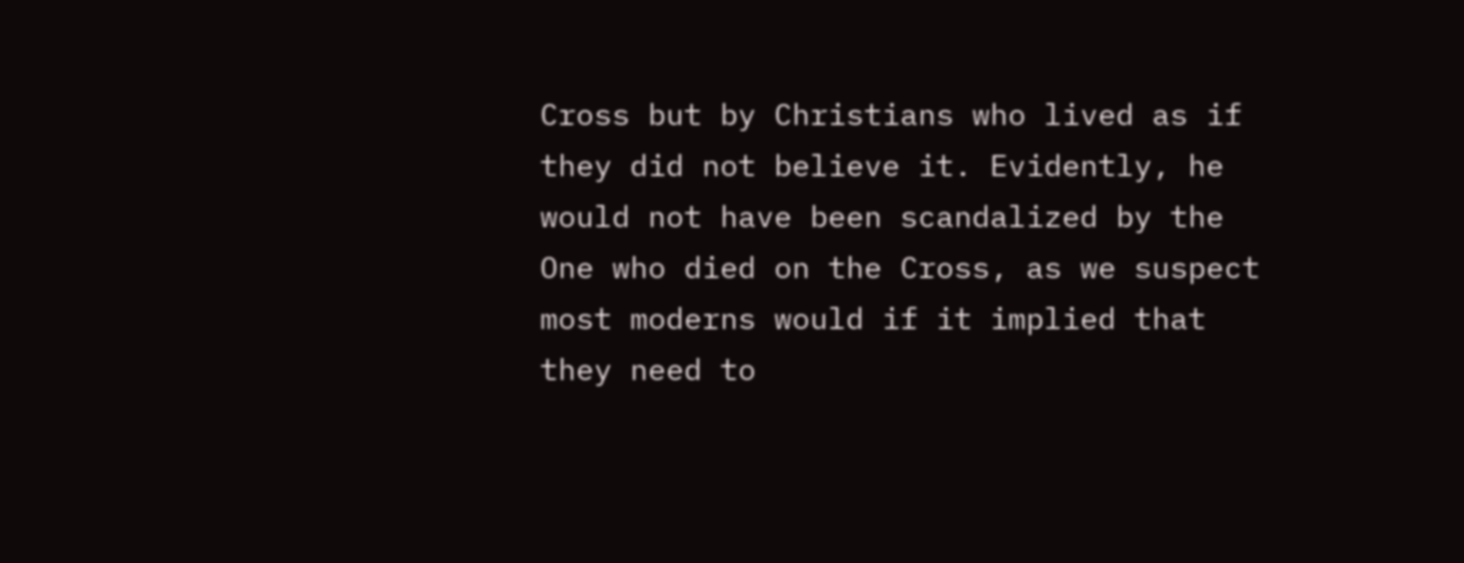Cross but by Christians who lived as if they did not believe it. Evidently, he would not have been scandalized by the One who died on the Cross, as we suspect most moderns would if it implied that they need to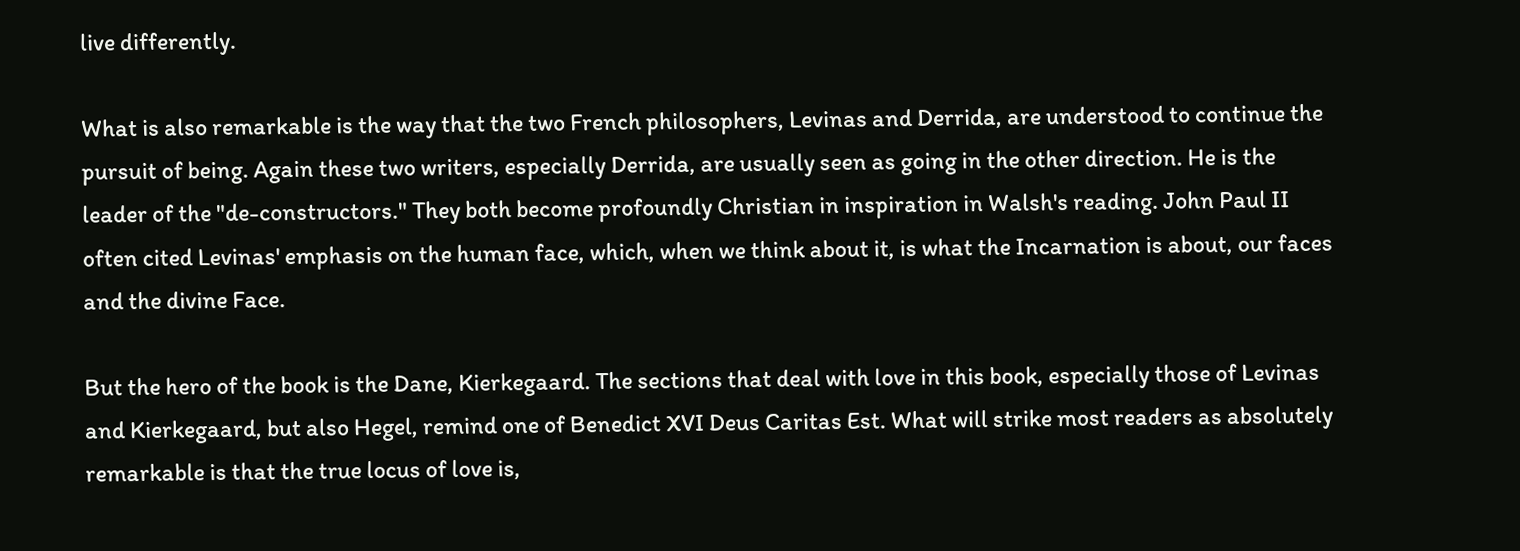live differently.

What is also remarkable is the way that the two French philosophers, Levinas and Derrida, are understood to continue the pursuit of being. Again these two writers, especially Derrida, are usually seen as going in the other direction. He is the leader of the "de-constructors." They both become profoundly Christian in inspiration in Walsh's reading. John Paul II often cited Levinas' emphasis on the human face, which, when we think about it, is what the Incarnation is about, our faces and the divine Face.

But the hero of the book is the Dane, Kierkegaard. The sections that deal with love in this book, especially those of Levinas and Kierkegaard, but also Hegel, remind one of Benedict XVI Deus Caritas Est. What will strike most readers as absolutely remarkable is that the true locus of love is,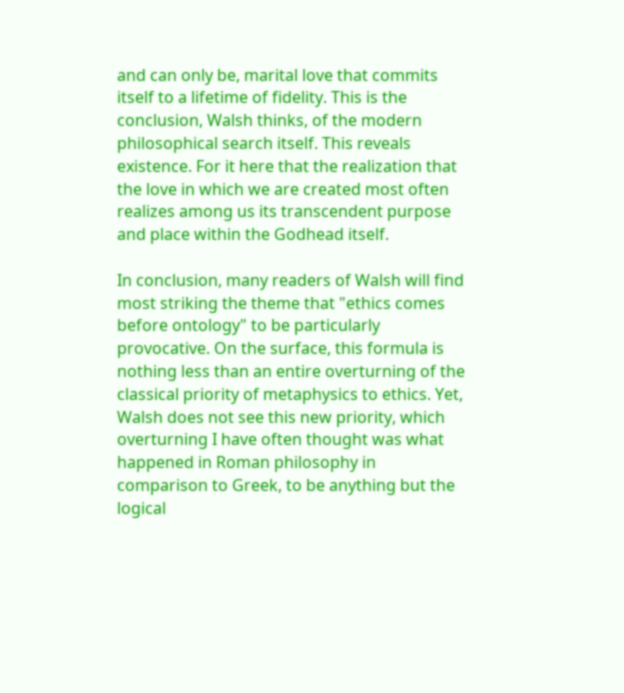and can only be, marital love that commits itself to a lifetime of fidelity. This is the conclusion, Walsh thinks, of the modern philosophical search itself. This reveals existence. For it here that the realization that the love in which we are created most often realizes among us its transcendent purpose and place within the Godhead itself.

In conclusion, many readers of Walsh will find most striking the theme that "ethics comes before ontology" to be particularly provocative. On the surface, this formula is nothing less than an entire overturning of the classical priority of metaphysics to ethics. Yet, Walsh does not see this new priority, which overturning I have often thought was what happened in Roman philosophy in comparison to Greek, to be anything but the logical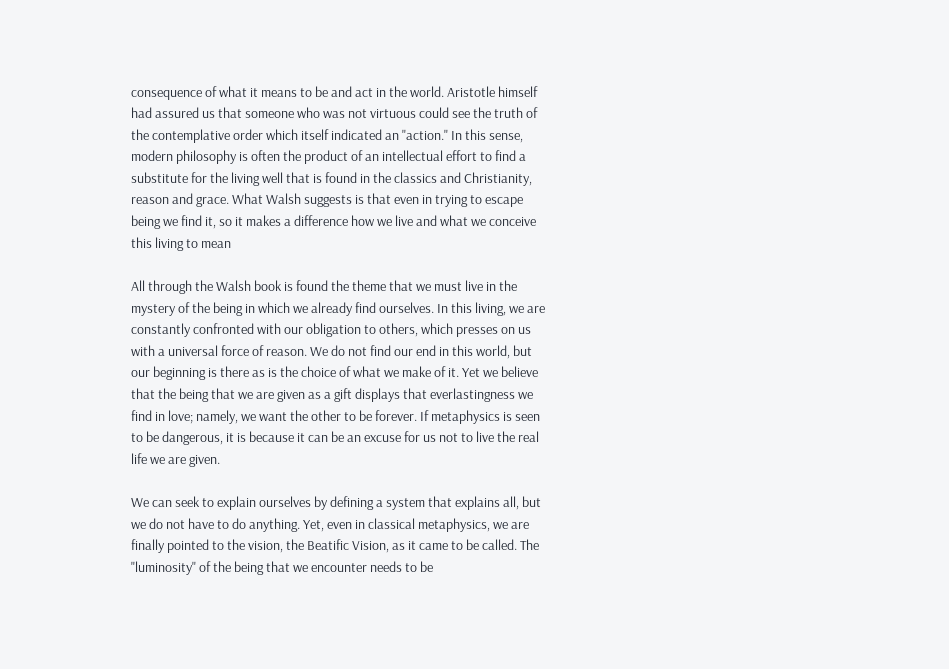consequence of what it means to be and act in the world. Aristotle himself had assured us that someone who was not virtuous could see the truth of the contemplative order which itself indicated an "action." In this sense, modern philosophy is often the product of an intellectual effort to find a substitute for the living well that is found in the classics and Christianity, reason and grace. What Walsh suggests is that even in trying to escape being we find it, so it makes a difference how we live and what we conceive this living to mean

All through the Walsh book is found the theme that we must live in the mystery of the being in which we already find ourselves. In this living, we are constantly confronted with our obligation to others, which presses on us with a universal force of reason. We do not find our end in this world, but our beginning is there as is the choice of what we make of it. Yet we believe that the being that we are given as a gift displays that everlastingness we find in love; namely, we want the other to be forever. If metaphysics is seen to be dangerous, it is because it can be an excuse for us not to live the real life we are given.

We can seek to explain ourselves by defining a system that explains all, but we do not have to do anything. Yet, even in classical metaphysics, we are finally pointed to the vision, the Beatific Vision, as it came to be called. The "luminosity" of the being that we encounter needs to be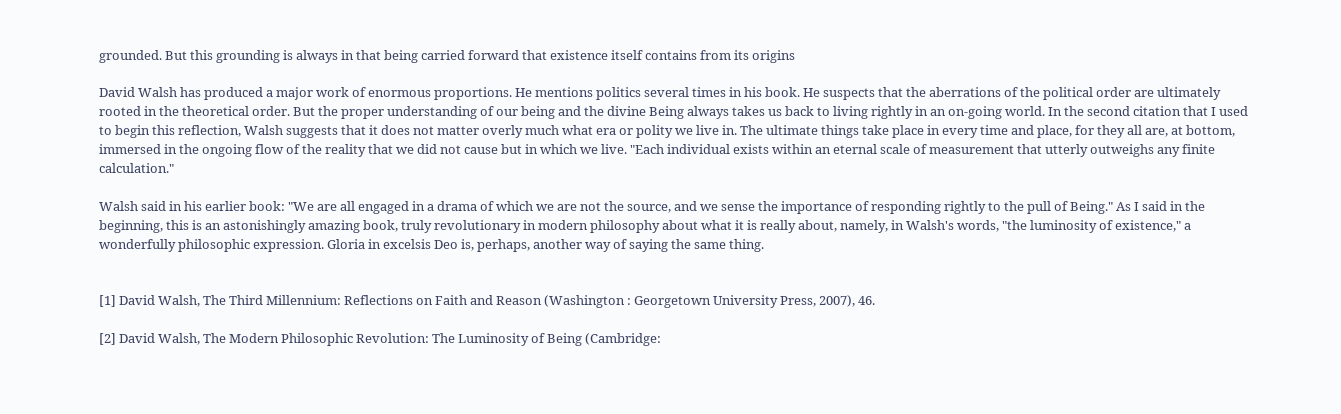grounded. But this grounding is always in that being carried forward that existence itself contains from its origins

David Walsh has produced a major work of enormous proportions. He mentions politics several times in his book. He suspects that the aberrations of the political order are ultimately rooted in the theoretical order. But the proper understanding of our being and the divine Being always takes us back to living rightly in an on-going world. In the second citation that I used to begin this reflection, Walsh suggests that it does not matter overly much what era or polity we live in. The ultimate things take place in every time and place, for they all are, at bottom, immersed in the ongoing flow of the reality that we did not cause but in which we live. "Each individual exists within an eternal scale of measurement that utterly outweighs any finite calculation."

Walsh said in his earlier book: "We are all engaged in a drama of which we are not the source, and we sense the importance of responding rightly to the pull of Being." As I said in the beginning, this is an astonishingly amazing book, truly revolutionary in modern philosophy about what it is really about, namely, in Walsh's words, "the luminosity of existence," a wonderfully philosophic expression. Gloria in excelsis Deo is, perhaps, another way of saying the same thing.


[1] David Walsh, The Third Millennium: Reflections on Faith and Reason (Washington : Georgetown University Press, 2007), 46.

[2] David Walsh, The Modern Philosophic Revolution: The Luminosity of Being (Cambridge: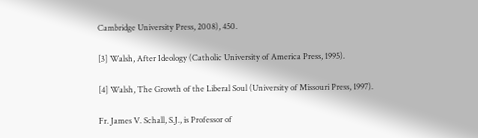Cambridge University Press, 2008), 450.

[3] Walsh, After Ideology (Catholic University of America Press, 1995).

[4] Walsh, The Growth of the Liberal Soul (University of Missouri Press, 1997).

Fr. James V. Schall, S.J., is Professor of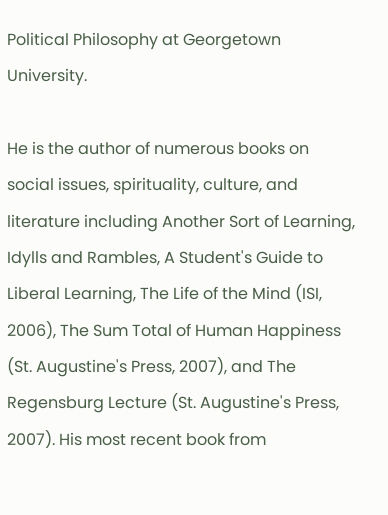Political Philosophy at Georgetown University.

He is the author of numerous books on social issues, spirituality, culture, and literature including Another Sort of Learning, Idylls and Rambles, A Student's Guide to Liberal Learning, The Life of the Mind (ISI, 2006), The Sum Total of Human Happiness (St. Augustine's Press, 2007), and The Regensburg Lecture (St. Augustine's Press, 2007). His most recent book from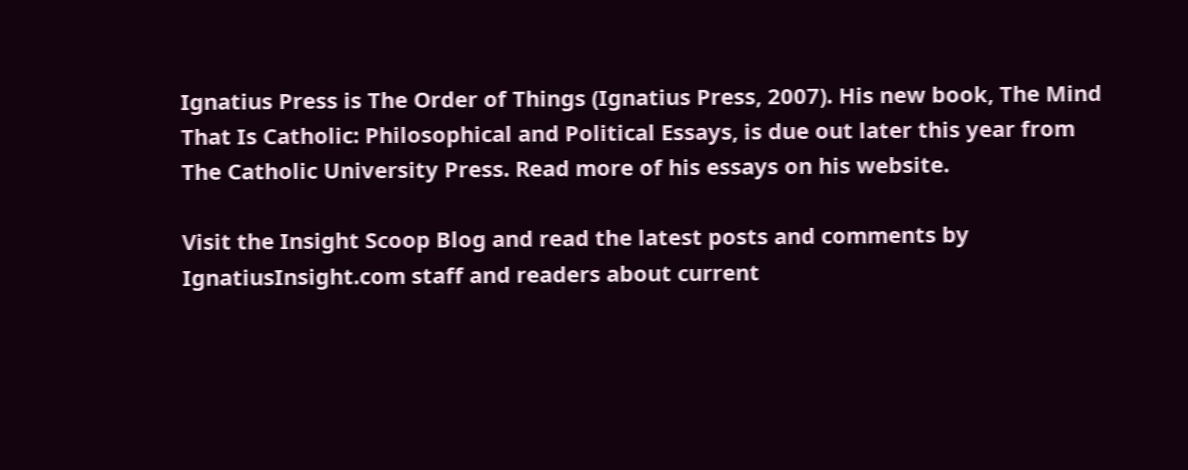Ignatius Press is The Order of Things (Ignatius Press, 2007). His new book, The Mind That Is Catholic: Philosophical and Political Essays, is due out later this year from The Catholic University Press. Read more of his essays on his website.

Visit the Insight Scoop Blog and read the latest posts and comments by IgnatiusInsight.com staff and readers about current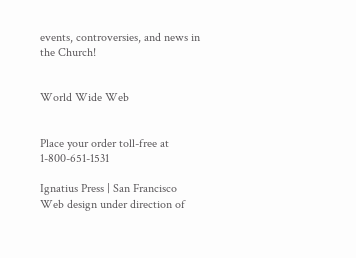events, controversies, and news in the Church!


World Wide Web


Place your order toll-free at 1-800-651-1531

Ignatius Press | San Francisco
Web design under direction of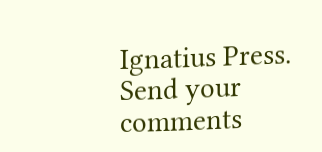Ignatius Press.
Send your comments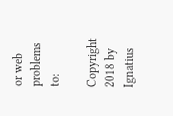or web problems to:

Copyright 2018 by Ignatius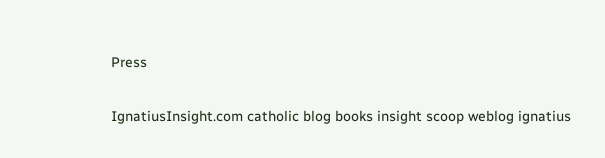Press

IgnatiusInsight.com catholic blog books insight scoop weblog ignatius